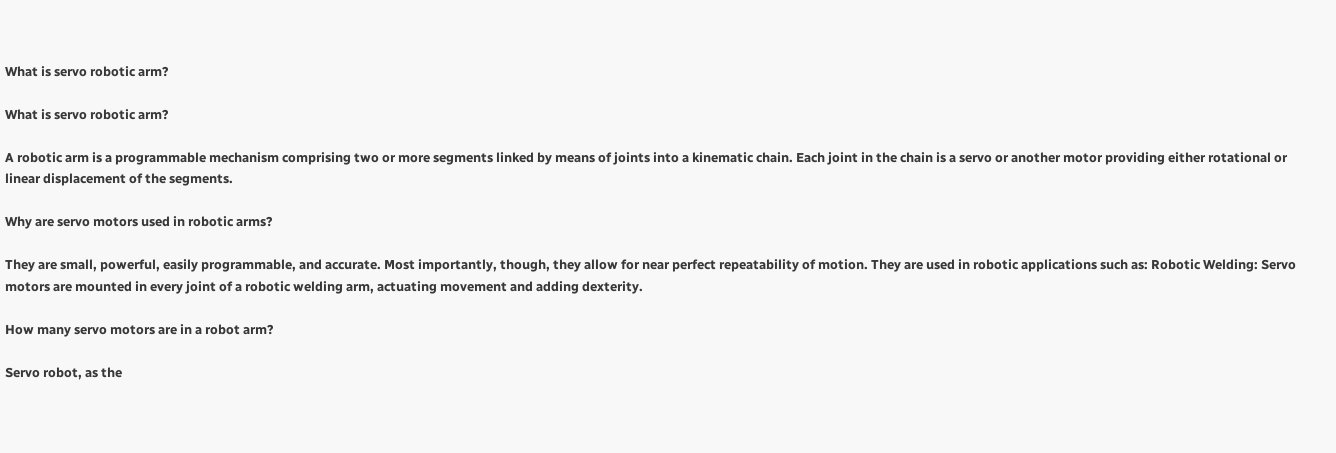What is servo robotic arm?

What is servo robotic arm?

A robotic arm is a programmable mechanism comprising two or more segments linked by means of joints into a kinematic chain. Each joint in the chain is a servo or another motor providing either rotational or linear displacement of the segments.

Why are servo motors used in robotic arms?

They are small, powerful, easily programmable, and accurate. Most importantly, though, they allow for near perfect repeatability of motion. They are used in robotic applications such as: Robotic Welding: Servo motors are mounted in every joint of a robotic welding arm, actuating movement and adding dexterity.

How many servo motors are in a robot arm?

Servo robot, as the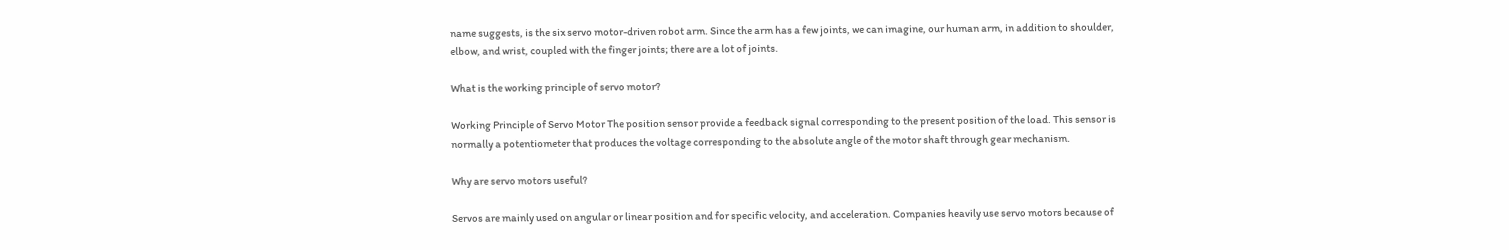name suggests, is the six servo motor-driven robot arm. Since the arm has a few joints, we can imagine, our human arm, in addition to shoulder, elbow, and wrist, coupled with the finger joints; there are a lot of joints.

What is the working principle of servo motor?

Working Principle of Servo Motor The position sensor provide a feedback signal corresponding to the present position of the load. This sensor is normally a potentiometer that produces the voltage corresponding to the absolute angle of the motor shaft through gear mechanism.

Why are servo motors useful?

Servos are mainly used on angular or linear position and for specific velocity, and acceleration. Companies heavily use servo motors because of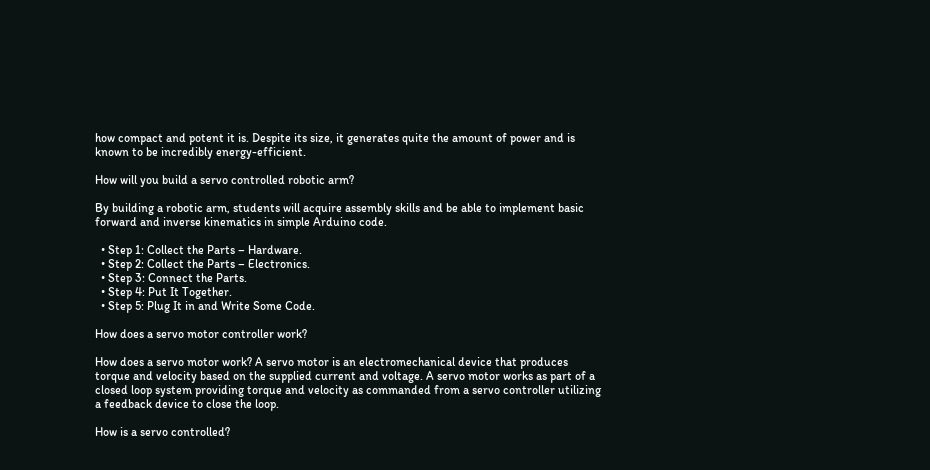how compact and potent it is. Despite its size, it generates quite the amount of power and is known to be incredibly energy-efficient.

How will you build a servo controlled robotic arm?

By building a robotic arm, students will acquire assembly skills and be able to implement basic forward and inverse kinematics in simple Arduino code.

  • Step 1: Collect the Parts – Hardware.
  • Step 2: Collect the Parts – Electronics.
  • Step 3: Connect the Parts.
  • Step 4: Put It Together.
  • Step 5: Plug It in and Write Some Code.

How does a servo motor controller work?

How does a servo motor work? A servo motor is an electromechanical device that produces torque and velocity based on the supplied current and voltage. A servo motor works as part of a closed loop system providing torque and velocity as commanded from a servo controller utilizing a feedback device to close the loop.

How is a servo controlled?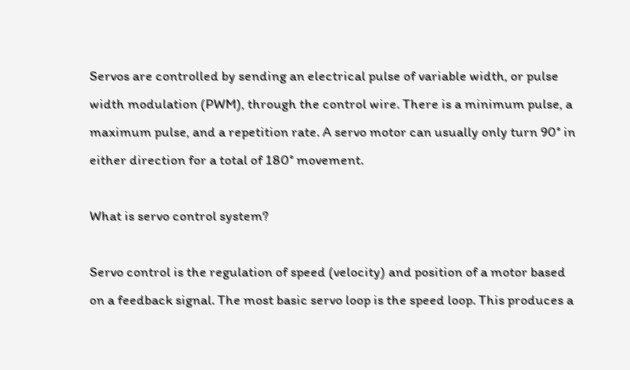Servos are controlled by sending an electrical pulse of variable width, or pulse width modulation (PWM), through the control wire. There is a minimum pulse, a maximum pulse, and a repetition rate. A servo motor can usually only turn 90° in either direction for a total of 180° movement.

What is servo control system?

Servo control is the regulation of speed (velocity) and position of a motor based on a feedback signal. The most basic servo loop is the speed loop. This produces a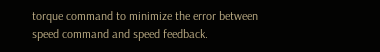torque command to minimize the error between speed command and speed feedback.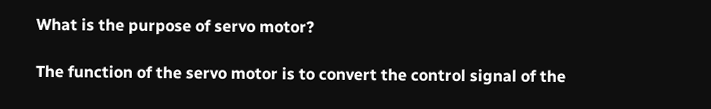What is the purpose of servo motor?

The function of the servo motor is to convert the control signal of the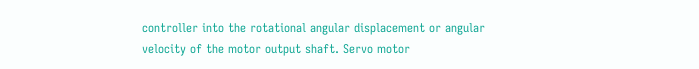controller into the rotational angular displacement or angular velocity of the motor output shaft. Servo motor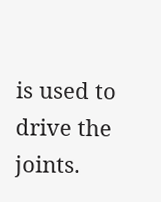is used to drive the joints.